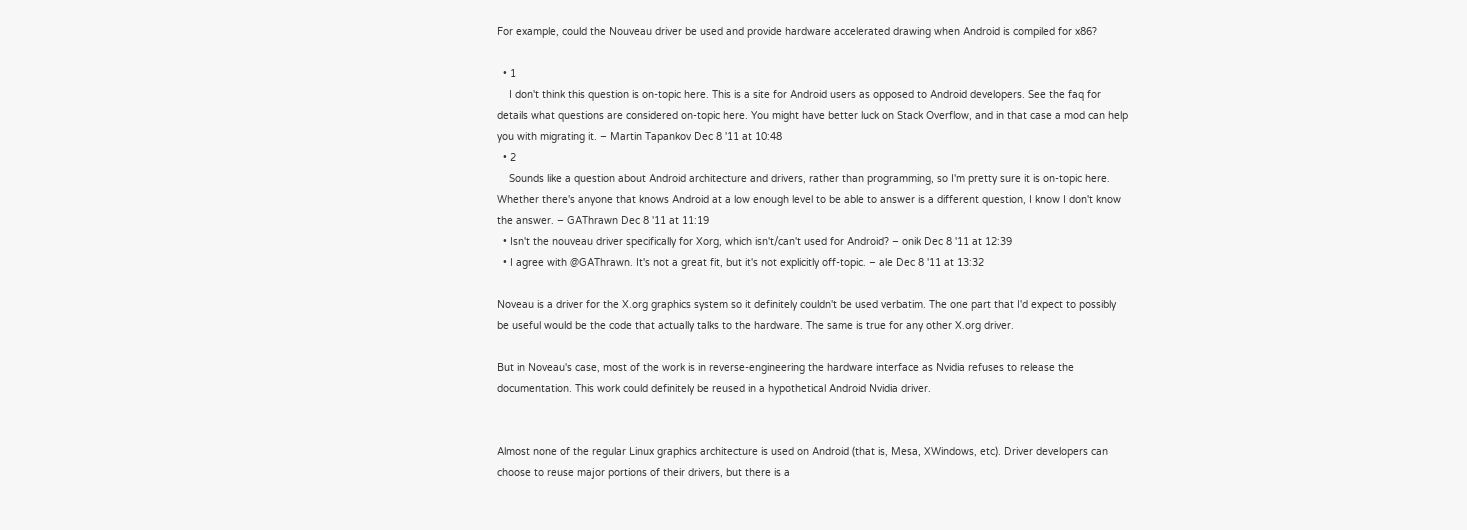For example, could the Nouveau driver be used and provide hardware accelerated drawing when Android is compiled for x86?

  • 1
    I don't think this question is on-topic here. This is a site for Android users as opposed to Android developers. See the faq for details what questions are considered on-topic here. You might have better luck on Stack Overflow, and in that case a mod can help you with migrating it. – Martin Tapankov Dec 8 '11 at 10:48
  • 2
    Sounds like a question about Android architecture and drivers, rather than programming, so I'm pretty sure it is on-topic here. Whether there's anyone that knows Android at a low enough level to be able to answer is a different question, I know I don't know the answer. – GAThrawn Dec 8 '11 at 11:19
  • Isn't the nouveau driver specifically for Xorg, which isn't/can't used for Android? – onik Dec 8 '11 at 12:39
  • I agree with @GAThrawn. It's not a great fit, but it's not explicitly off-topic. – ale Dec 8 '11 at 13:32

Noveau is a driver for the X.org graphics system so it definitely couldn't be used verbatim. The one part that I'd expect to possibly be useful would be the code that actually talks to the hardware. The same is true for any other X.org driver.

But in Noveau's case, most of the work is in reverse-engineering the hardware interface as Nvidia refuses to release the documentation. This work could definitely be reused in a hypothetical Android Nvidia driver.


Almost none of the regular Linux graphics architecture is used on Android (that is, Mesa, XWindows, etc). Driver developers can choose to reuse major portions of their drivers, but there is a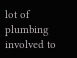lot of plumbing involved to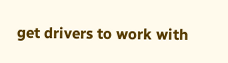get drivers to work with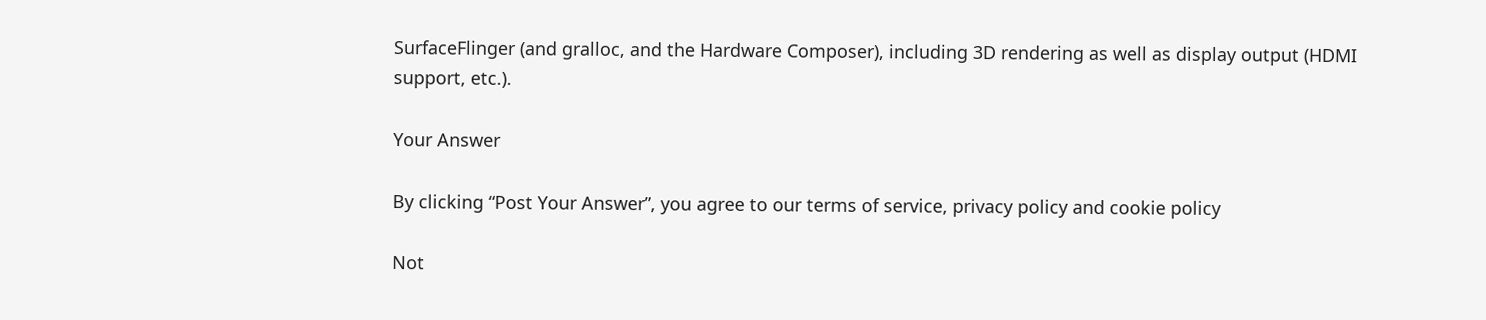SurfaceFlinger (and gralloc, and the Hardware Composer), including 3D rendering as well as display output (HDMI support, etc.).

Your Answer

By clicking “Post Your Answer”, you agree to our terms of service, privacy policy and cookie policy

Not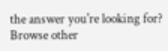the answer you're looking for? Browse other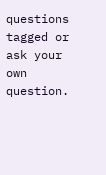questions tagged or ask your own question.